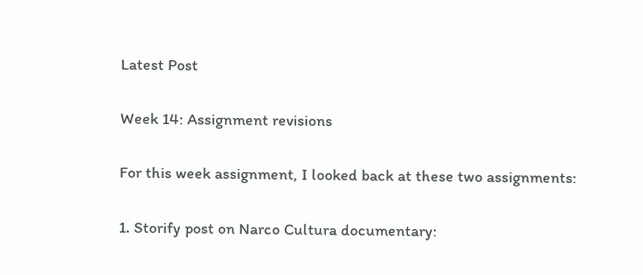Latest Post

Week 14: Assignment revisions

For this week assignment, I looked back at these two assignments:

1. Storify post on Narco Cultura documentary: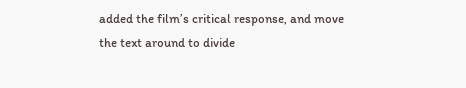added the film’s critical response, and move the text around to divide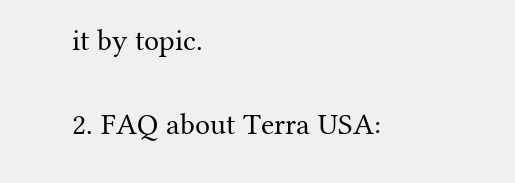it by topic.

2. FAQ about Terra USA: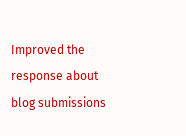Improved the response about blog submissions